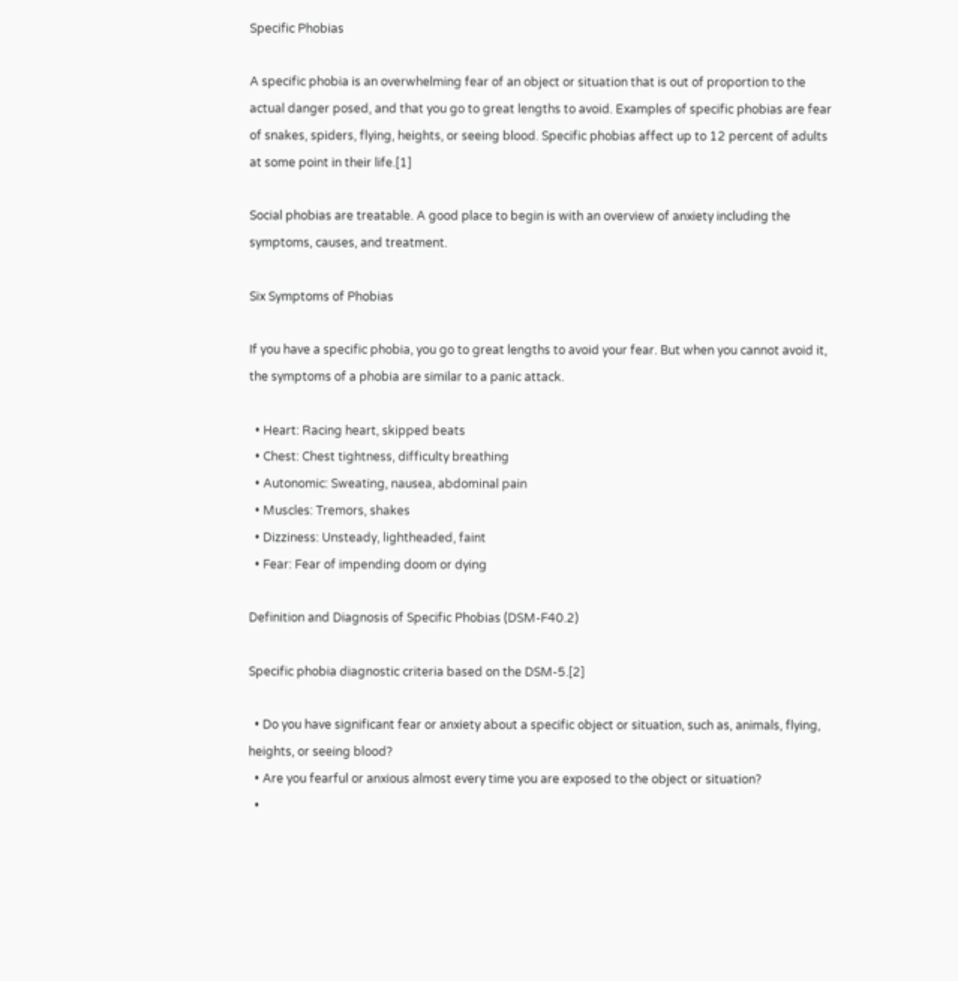Specific Phobias

A specific phobia is an overwhelming fear of an object or situation that is out of proportion to the actual danger posed, and that you go to great lengths to avoid. Examples of specific phobias are fear of snakes, spiders, flying, heights, or seeing blood. Specific phobias affect up to 12 percent of adults at some point in their life.[1]

Social phobias are treatable. A good place to begin is with an overview of anxiety including the symptoms, causes, and treatment.

Six Symptoms of Phobias

If you have a specific phobia, you go to great lengths to avoid your fear. But when you cannot avoid it, the symptoms of a phobia are similar to a panic attack.

  • Heart: Racing heart, skipped beats
  • Chest: Chest tightness, difficulty breathing
  • Autonomic: Sweating, nausea, abdominal pain
  • Muscles: Tremors, shakes
  • Dizziness: Unsteady, lightheaded, faint
  • Fear: Fear of impending doom or dying

Definition and Diagnosis of Specific Phobias (DSM-F40.2)

Specific phobia diagnostic criteria based on the DSM-5.[2]

  • Do you have significant fear or anxiety about a specific object or situation, such as, animals, flying, heights, or seeing blood?
  • Are you fearful or anxious almost every time you are exposed to the object or situation?
  •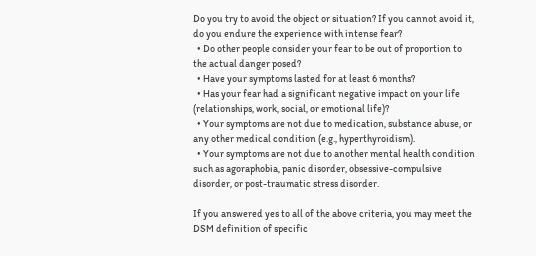Do you try to avoid the object or situation? If you cannot avoid it, do you endure the experience with intense fear?
  • Do other people consider your fear to be out of proportion to the actual danger posed?
  • Have your symptoms lasted for at least 6 months?
  • Has your fear had a significant negative impact on your life (relationships, work, social, or emotional life)?
  • Your symptoms are not due to medication, substance abuse, or any other medical condition (e.g., hyperthyroidism).
  • Your symptoms are not due to another mental health condition such as agoraphobia, panic disorder, obsessive-compulsive disorder, or post-traumatic stress disorder.

If you answered yes to all of the above criteria, you may meet the DSM definition of specific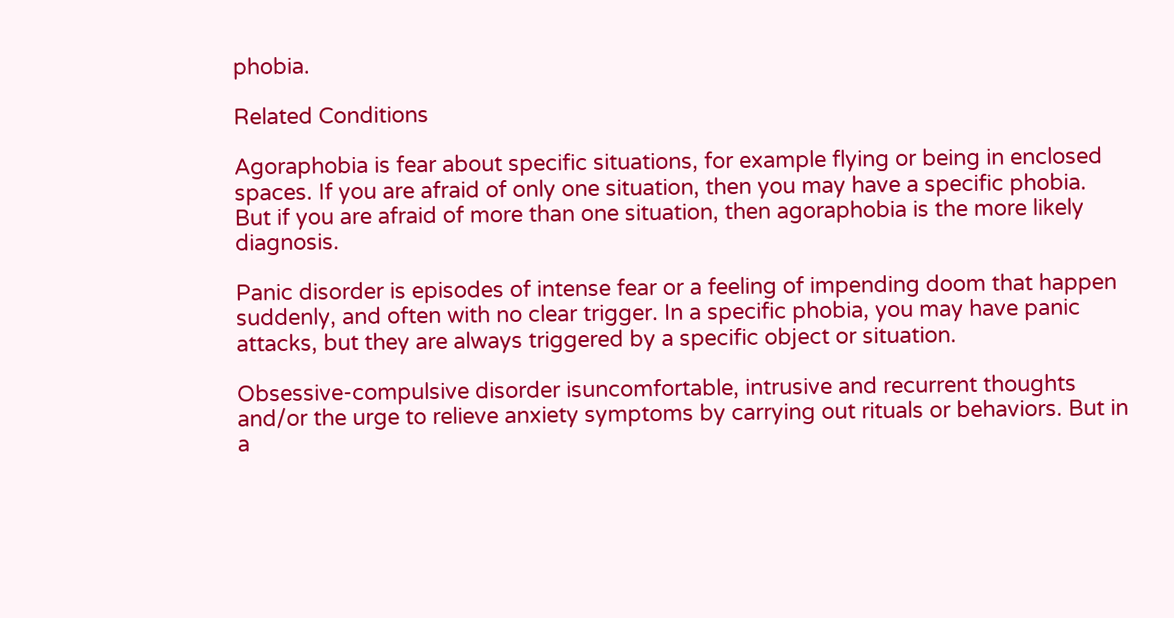phobia.

Related Conditions

Agoraphobia is fear about specific situations, for example flying or being in enclosed spaces. If you are afraid of only one situation, then you may have a specific phobia. But if you are afraid of more than one situation, then agoraphobia is the more likely diagnosis.

Panic disorder is episodes of intense fear or a feeling of impending doom that happen suddenly, and often with no clear trigger. In a specific phobia, you may have panic attacks, but they are always triggered by a specific object or situation.

Obsessive-compulsive disorder isuncomfortable, intrusive and recurrent thoughts and/or the urge to relieve anxiety symptoms by carrying out rituals or behaviors. But in a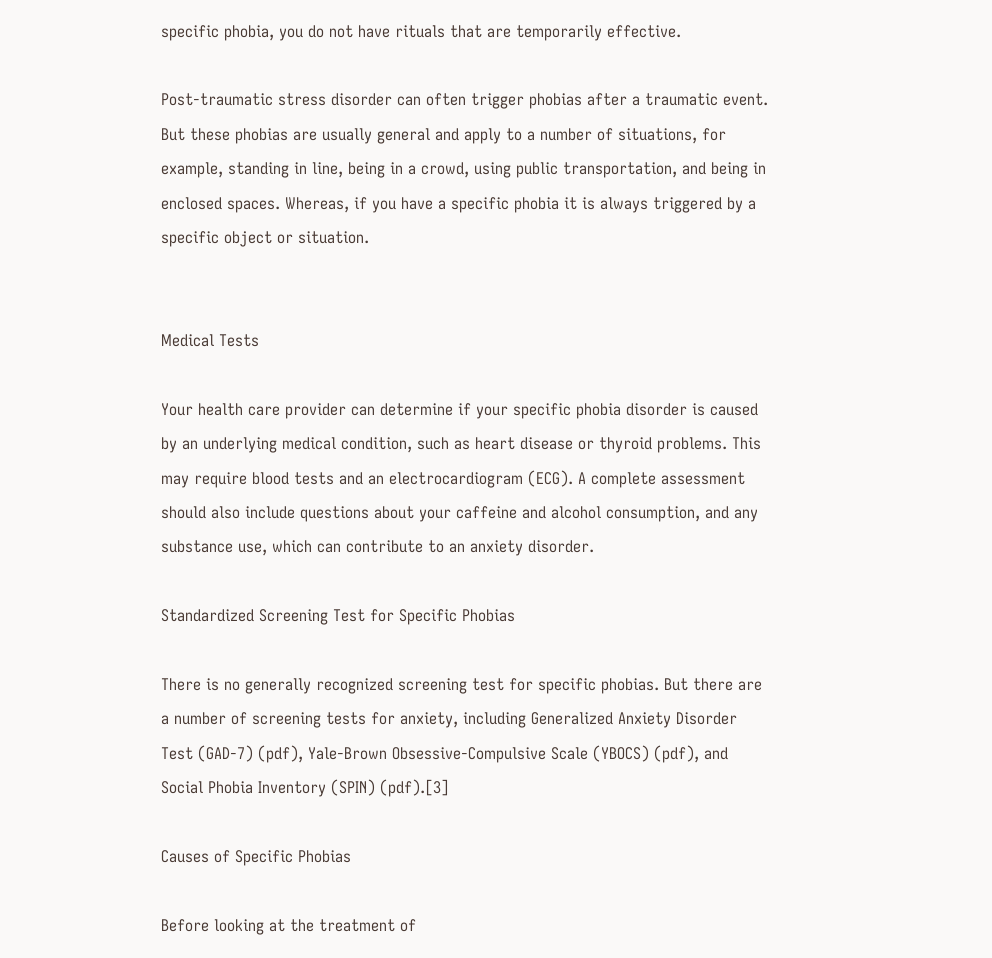specific phobia, you do not have rituals that are temporarily effective.

Post-traumatic stress disorder can often trigger phobias after a traumatic event. But these phobias are usually general and apply to a number of situations, for example, standing in line, being in a crowd, using public transportation, and being in enclosed spaces. Whereas, if you have a specific phobia it is always triggered by a specific object or situation.


Medical Tests

Your health care provider can determine if your specific phobia disorder is caused by an underlying medical condition, such as heart disease or thyroid problems. This may require blood tests and an electrocardiogram (ECG). A complete assessment should also include questions about your caffeine and alcohol consumption, and any substance use, which can contribute to an anxiety disorder.

Standardized Screening Test for Specific Phobias

There is no generally recognized screening test for specific phobias. But there are a number of screening tests for anxiety, including Generalized Anxiety Disorder Test (GAD-7) (pdf), Yale-Brown Obsessive-Compulsive Scale (YBOCS) (pdf), and Social Phobia Inventory (SPIN) (pdf).[3]

Causes of Specific Phobias

Before looking at the treatment of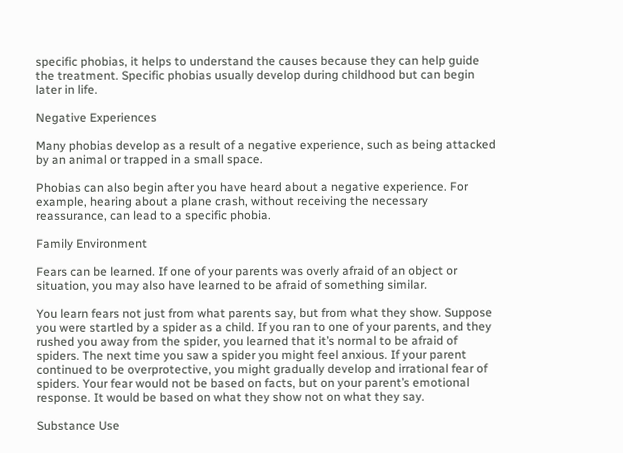specific phobias, it helps to understand the causes because they can help guide the treatment. Specific phobias usually develop during childhood but can begin later in life.

Negative Experiences

Many phobias develop as a result of a negative experience, such as being attacked by an animal or trapped in a small space.

Phobias can also begin after you have heard about a negative experience. For example, hearing about a plane crash, without receiving the necessary reassurance, can lead to a specific phobia.

Family Environment

Fears can be learned. If one of your parents was overly afraid of an object or situation, you may also have learned to be afraid of something similar.

You learn fears not just from what parents say, but from what they show. Suppose you were startled by a spider as a child. If you ran to one of your parents, and they rushed you away from the spider, you learned that it’s normal to be afraid of spiders. The next time you saw a spider you might feel anxious. If your parent continued to be overprotective, you might gradually develop and irrational fear of spiders. Your fear would not be based on facts, but on your parent’s emotional response. It would be based on what they show not on what they say.

Substance Use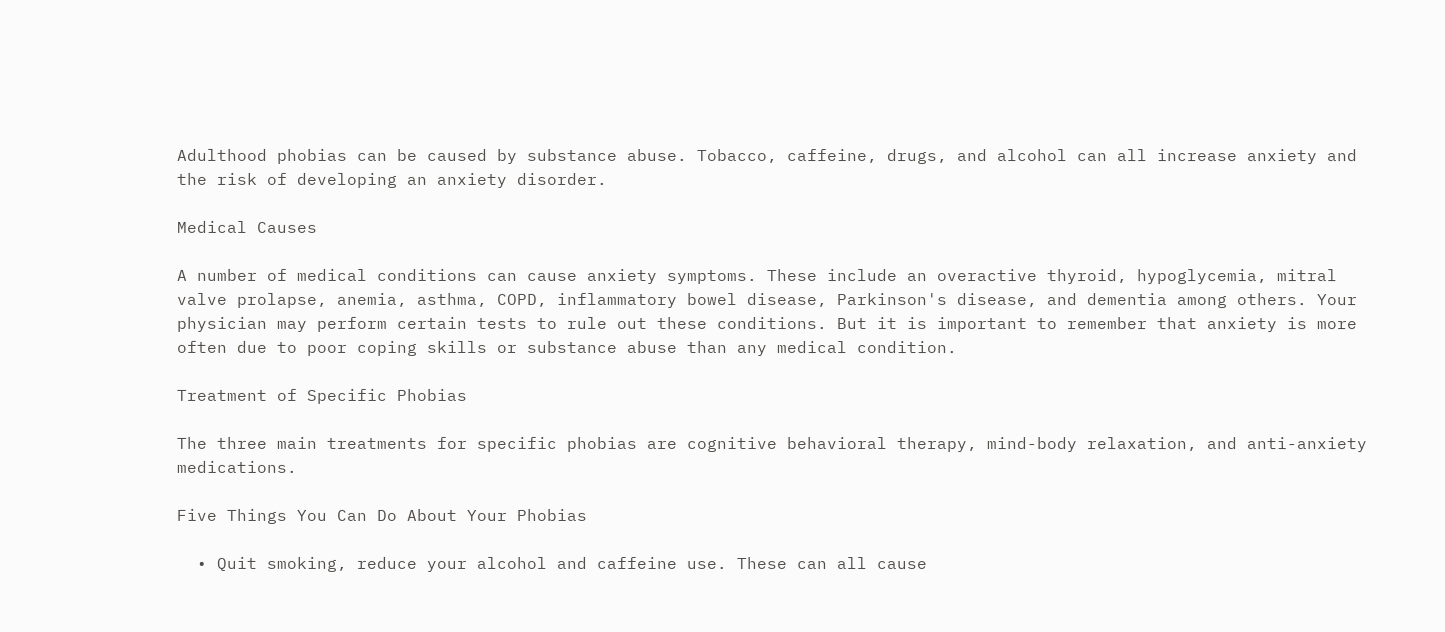Adulthood phobias can be caused by substance abuse. Tobacco, caffeine, drugs, and alcohol can all increase anxiety and the risk of developing an anxiety disorder.

Medical Causes

A number of medical conditions can cause anxiety symptoms. These include an overactive thyroid, hypoglycemia, mitral valve prolapse, anemia, asthma, COPD, inflammatory bowel disease, Parkinson's disease, and dementia among others. Your physician may perform certain tests to rule out these conditions. But it is important to remember that anxiety is more often due to poor coping skills or substance abuse than any medical condition.

Treatment of Specific Phobias

The three main treatments for specific phobias are cognitive behavioral therapy, mind-body relaxation, and anti-anxiety medications.

Five Things You Can Do About Your Phobias

  • Quit smoking, reduce your alcohol and caffeine use. These can all cause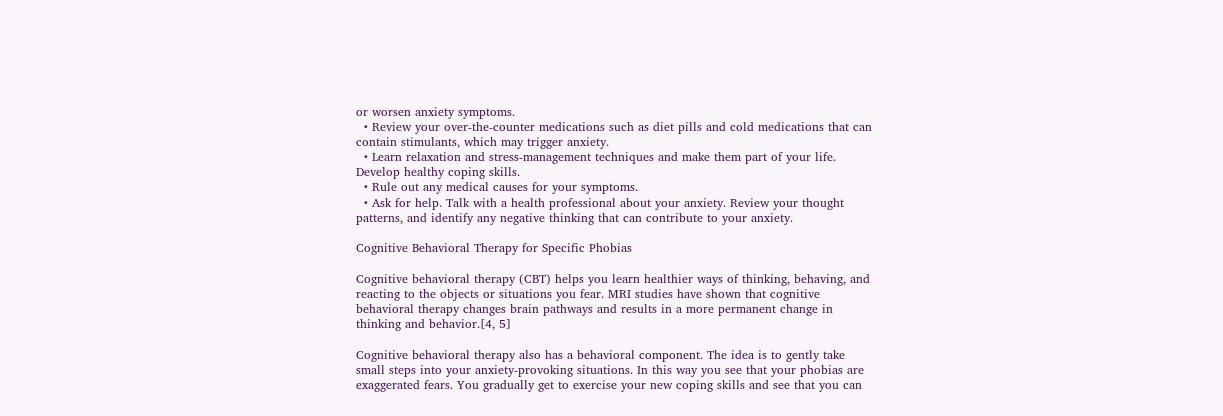or worsen anxiety symptoms.
  • Review your over-the-counter medications such as diet pills and cold medications that can contain stimulants, which may trigger anxiety.
  • Learn relaxation and stress-management techniques and make them part of your life. Develop healthy coping skills.
  • Rule out any medical causes for your symptoms.
  • Ask for help. Talk with a health professional about your anxiety. Review your thought patterns, and identify any negative thinking that can contribute to your anxiety.

Cognitive Behavioral Therapy for Specific Phobias

Cognitive behavioral therapy (CBT) helps you learn healthier ways of thinking, behaving, and reacting to the objects or situations you fear. MRI studies have shown that cognitive behavioral therapy changes brain pathways and results in a more permanent change in thinking and behavior.[4, 5]

Cognitive behavioral therapy also has a behavioral component. The idea is to gently take small steps into your anxiety-provoking situations. In this way you see that your phobias are exaggerated fears. You gradually get to exercise your new coping skills and see that you can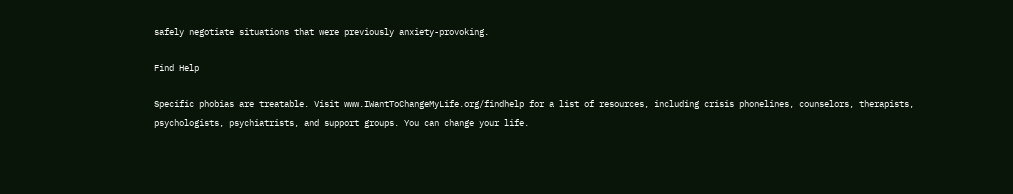safely negotiate situations that were previously anxiety-provoking.

Find Help

Specific phobias are treatable. Visit www.IWantToChangeMyLife.org/findhelp for a list of resources, including crisis phonelines, counselors, therapists, psychologists, psychiatrists, and support groups. You can change your life.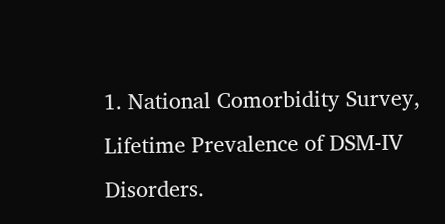1. National Comorbidity Survey, Lifetime Prevalence of DSM-IV Disorders.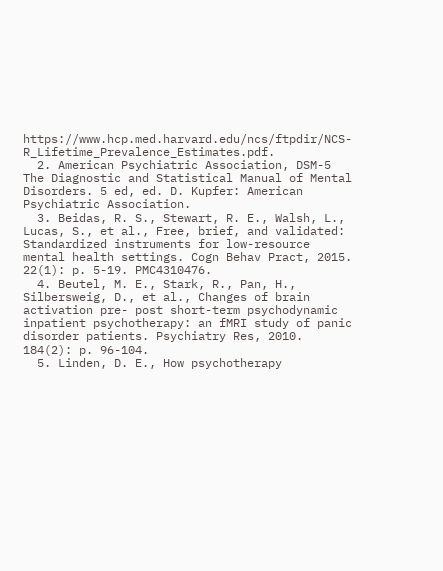https://www.hcp.med.harvard.edu/ncs/ftpdir/NCS-R_Lifetime_Prevalence_Estimates.pdf.
  2. American Psychiatric Association, DSM-5 The Diagnostic and Statistical Manual of Mental Disorders. 5 ed, ed. D. Kupfer: American Psychiatric Association.
  3. Beidas, R. S., Stewart, R. E., Walsh, L., Lucas, S., et al., Free, brief, and validated: Standardized instruments for low-resource mental health settings. Cogn Behav Pract, 2015. 22(1): p. 5-19. PMC4310476.
  4. Beutel, M. E., Stark, R., Pan, H., Silbersweig, D., et al., Changes of brain activation pre- post short-term psychodynamic inpatient psychotherapy: an fMRI study of panic disorder patients. Psychiatry Res, 2010. 184(2): p. 96-104.
  5. Linden, D. E., How psychotherapy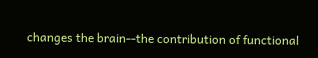changes the brain--the contribution of functional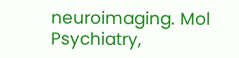neuroimaging. Mol Psychiatry,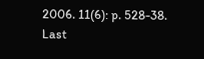2006. 11(6): p. 528-38.
Last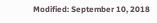Modified: September 10, 2018